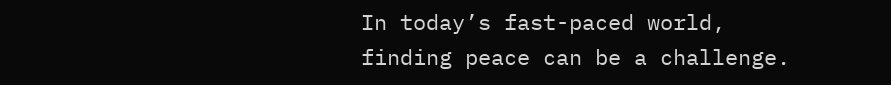In today’s fast-paced world, finding peace can be a challenge.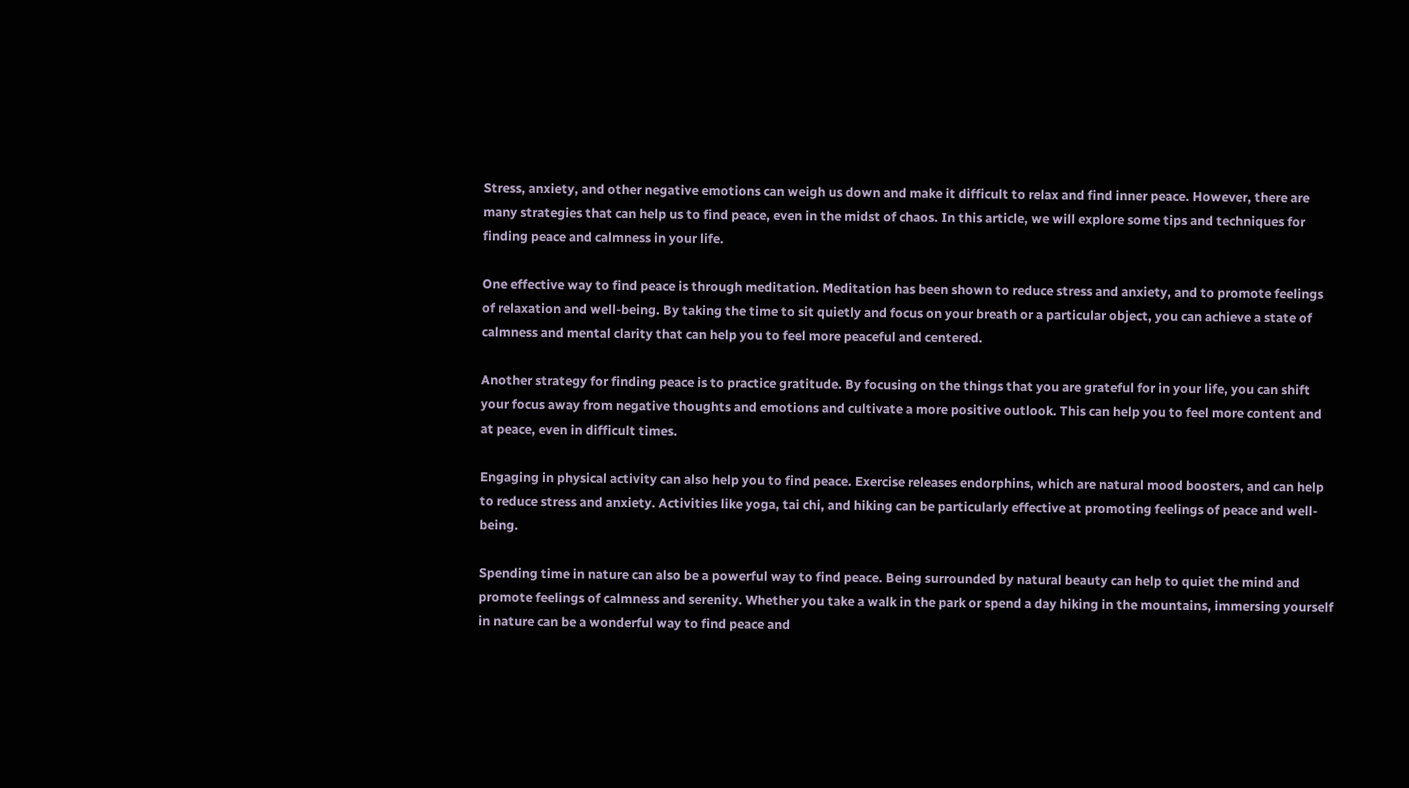Stress, anxiety, and other negative emotions can weigh us down and make it difficult to relax and find inner peace. However, there are many strategies that can help us to find peace, even in the midst of chaos. In this article, we will explore some tips and techniques for finding peace and calmness in your life.

One effective way to find peace is through meditation. Meditation has been shown to reduce stress and anxiety, and to promote feelings of relaxation and well-being. By taking the time to sit quietly and focus on your breath or a particular object, you can achieve a state of calmness and mental clarity that can help you to feel more peaceful and centered.

Another strategy for finding peace is to practice gratitude. By focusing on the things that you are grateful for in your life, you can shift your focus away from negative thoughts and emotions and cultivate a more positive outlook. This can help you to feel more content and at peace, even in difficult times.

Engaging in physical activity can also help you to find peace. Exercise releases endorphins, which are natural mood boosters, and can help to reduce stress and anxiety. Activities like yoga, tai chi, and hiking can be particularly effective at promoting feelings of peace and well-being.

Spending time in nature can also be a powerful way to find peace. Being surrounded by natural beauty can help to quiet the mind and promote feelings of calmness and serenity. Whether you take a walk in the park or spend a day hiking in the mountains, immersing yourself in nature can be a wonderful way to find peace and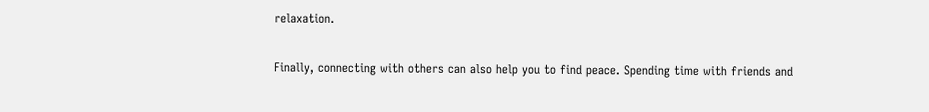relaxation.

Finally, connecting with others can also help you to find peace. Spending time with friends and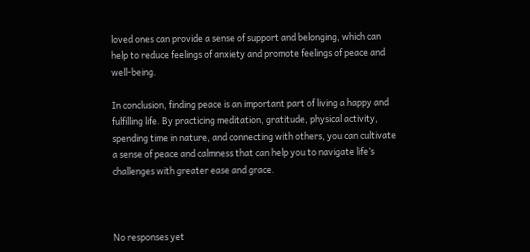loved ones can provide a sense of support and belonging, which can help to reduce feelings of anxiety and promote feelings of peace and well-being.

In conclusion, finding peace is an important part of living a happy and fulfilling life. By practicing meditation, gratitude, physical activity, spending time in nature, and connecting with others, you can cultivate a sense of peace and calmness that can help you to navigate life’s challenges with greater ease and grace.



No responses yet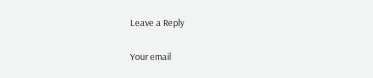Leave a Reply

Your email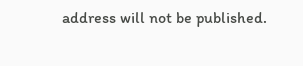address will not be published.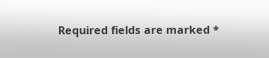Required fields are marked *